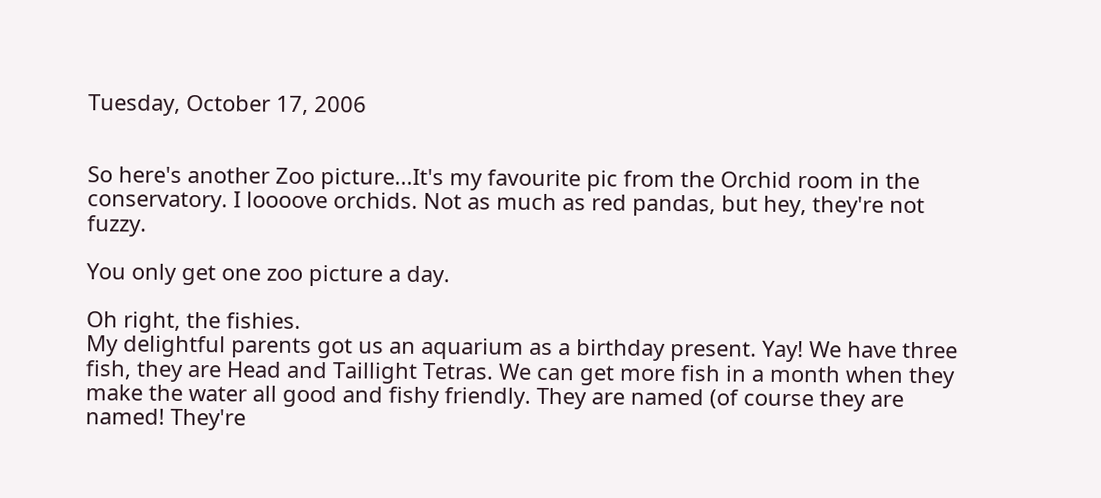Tuesday, October 17, 2006


So here's another Zoo picture...It's my favourite pic from the Orchid room in the conservatory. I loooove orchids. Not as much as red pandas, but hey, they're not fuzzy.

You only get one zoo picture a day.

Oh right, the fishies.
My delightful parents got us an aquarium as a birthday present. Yay! We have three fish, they are Head and Taillight Tetras. We can get more fish in a month when they make the water all good and fishy friendly. They are named (of course they are named! They're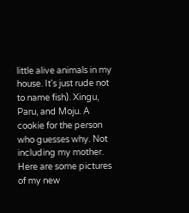little alive animals in my house. It's just rude not to name fish). Xingu, Paru, and Moju. A cookie for the person who guesses why. Not including my mother. Here are some pictures of my new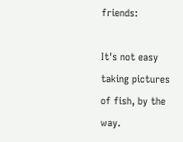friends:

It's not easy taking pictures of fish, by the way.